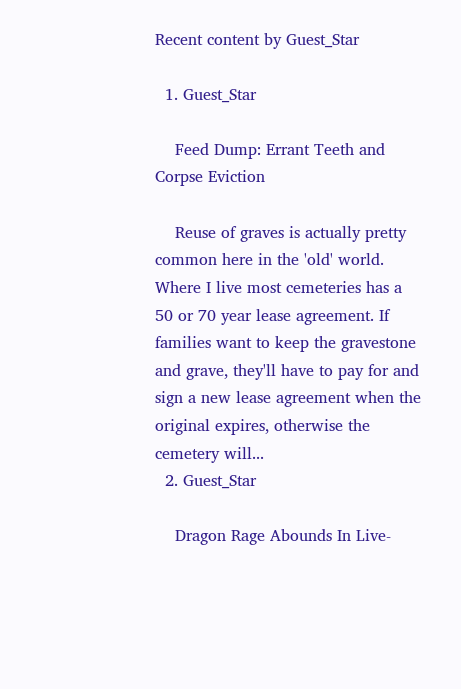Recent content by Guest_Star

  1. Guest_Star

    Feed Dump: Errant Teeth and Corpse Eviction

    Reuse of graves is actually pretty common here in the 'old' world. Where I live most cemeteries has a 50 or 70 year lease agreement. If families want to keep the gravestone and grave, they'll have to pay for and sign a new lease agreement when the original expires, otherwise the cemetery will...
  2. Guest_Star

    Dragon Rage Abounds In Live-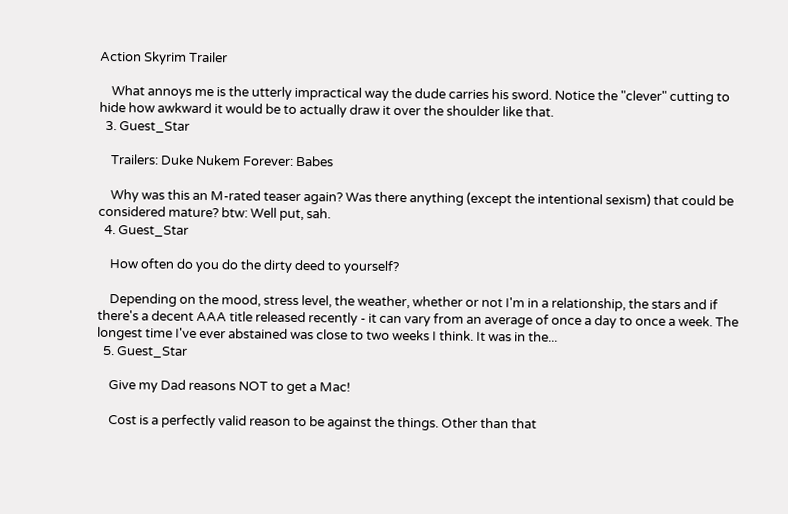Action Skyrim Trailer

    What annoys me is the utterly impractical way the dude carries his sword. Notice the "clever" cutting to hide how awkward it would be to actually draw it over the shoulder like that.
  3. Guest_Star

    Trailers: Duke Nukem Forever: Babes

    Why was this an M-rated teaser again? Was there anything (except the intentional sexism) that could be considered mature? btw: Well put, sah.
  4. Guest_Star

    How often do you do the dirty deed to yourself?

    Depending on the mood, stress level, the weather, whether or not I'm in a relationship, the stars and if there's a decent AAA title released recently - it can vary from an average of once a day to once a week. The longest time I've ever abstained was close to two weeks I think. It was in the...
  5. Guest_Star

    Give my Dad reasons NOT to get a Mac!

    Cost is a perfectly valid reason to be against the things. Other than that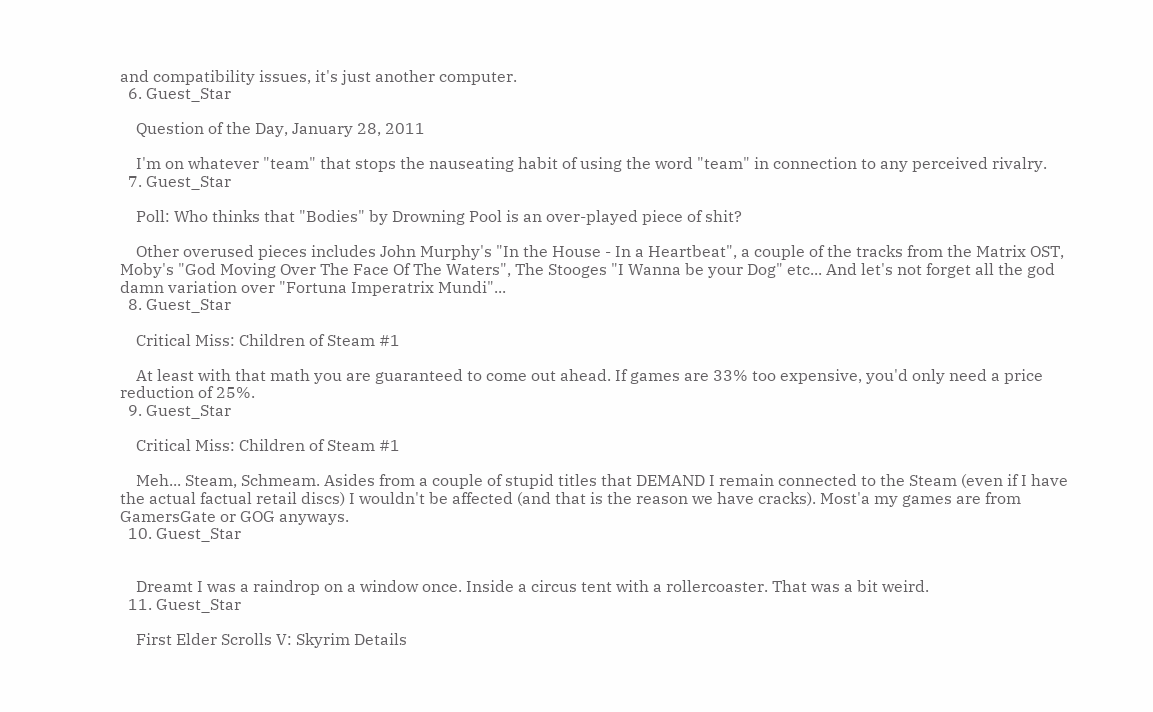and compatibility issues, it's just another computer.
  6. Guest_Star

    Question of the Day, January 28, 2011

    I'm on whatever "team" that stops the nauseating habit of using the word "team" in connection to any perceived rivalry.
  7. Guest_Star

    Poll: Who thinks that "Bodies" by Drowning Pool is an over-played piece of shit?

    Other overused pieces includes John Murphy's "In the House - In a Heartbeat", a couple of the tracks from the Matrix OST, Moby's "God Moving Over The Face Of The Waters", The Stooges "I Wanna be your Dog" etc... And let's not forget all the god damn variation over "Fortuna Imperatrix Mundi"...
  8. Guest_Star

    Critical Miss: Children of Steam #1

    At least with that math you are guaranteed to come out ahead. If games are 33% too expensive, you'd only need a price reduction of 25%.
  9. Guest_Star

    Critical Miss: Children of Steam #1

    Meh... Steam, Schmeam. Asides from a couple of stupid titles that DEMAND I remain connected to the Steam (even if I have the actual factual retail discs) I wouldn't be affected (and that is the reason we have cracks). Most'a my games are from GamersGate or GOG anyways.
  10. Guest_Star


    Dreamt I was a raindrop on a window once. Inside a circus tent with a rollercoaster. That was a bit weird.
  11. Guest_Star

    First Elder Scrolls V: Skyrim Details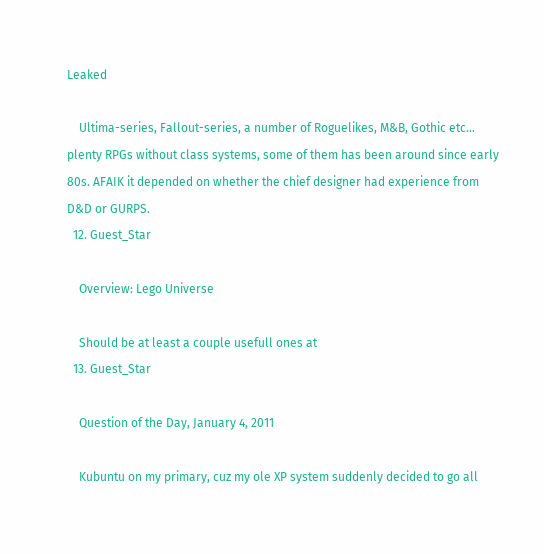Leaked

    Ultima-series, Fallout-series, a number of Roguelikes, M&B, Gothic etc... plenty RPGs without class systems, some of them has been around since early 80s. AFAIK it depended on whether the chief designer had experience from D&D or GURPS.
  12. Guest_Star

    Overview: Lego Universe

    Should be at least a couple usefull ones at
  13. Guest_Star

    Question of the Day, January 4, 2011

    Kubuntu on my primary, cuz my ole XP system suddenly decided to go all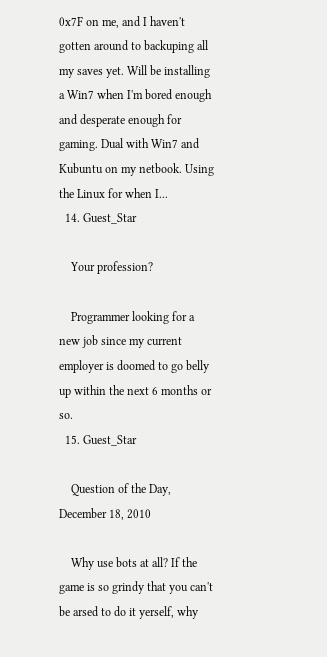0x7F on me, and I haven't gotten around to backuping all my saves yet. Will be installing a Win7 when I'm bored enough and desperate enough for gaming. Dual with Win7 and Kubuntu on my netbook. Using the Linux for when I...
  14. Guest_Star

    Your profession?

    Programmer looking for a new job since my current employer is doomed to go belly up within the next 6 months or so.
  15. Guest_Star

    Question of the Day, December 18, 2010

    Why use bots at all? If the game is so grindy that you can't be arsed to do it yerself, why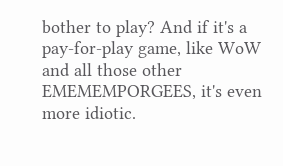bother to play? And if it's a pay-for-play game, like WoW and all those other EMEMEMPORGEES, it's even more idiotic.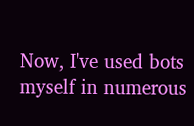Now, I've used bots myself in numerous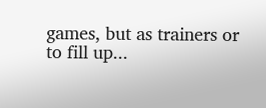games, but as trainers or to fill up...